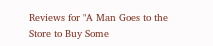Reviews for "A Man Goes to the Store to Buy Some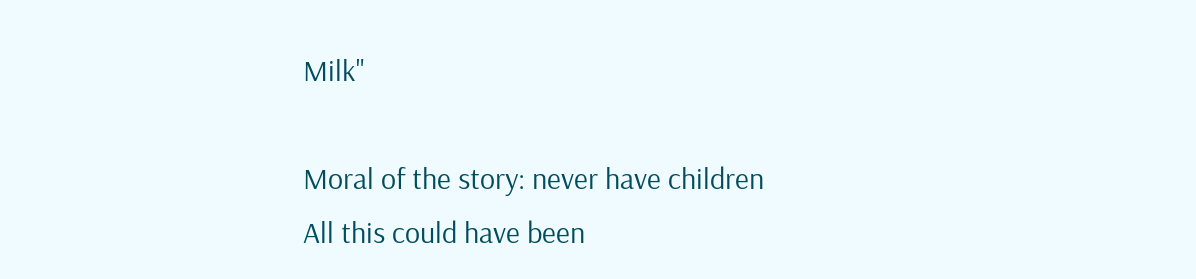Milk"

Moral of the story: never have children
All this could have been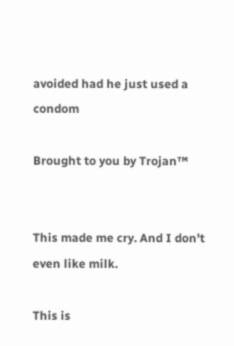avoided had he just used a condom

Brought to you by Trojan™


This made me cry. And I don't even like milk.

This is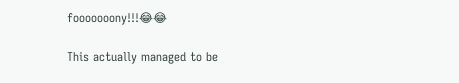fooooooony!!!😂😂

This actually managed to be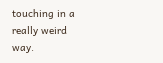touching in a really weird way.